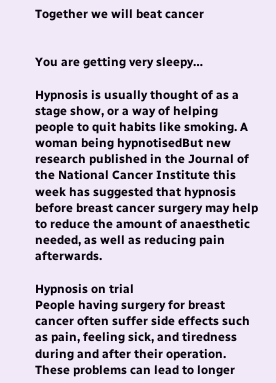Together we will beat cancer


You are getting very sleepy…

Hypnosis is usually thought of as a stage show, or a way of helping people to quit habits like smoking. A woman being hypnotisedBut new research published in the Journal of the National Cancer Institute this week has suggested that hypnosis before breast cancer surgery may help to reduce the amount of anaesthetic needed, as well as reducing pain afterwards.

Hypnosis on trial
People having surgery for breast cancer often suffer side effects such as pain, feeling sick, and tiredness during and after their operation. These problems can lead to longer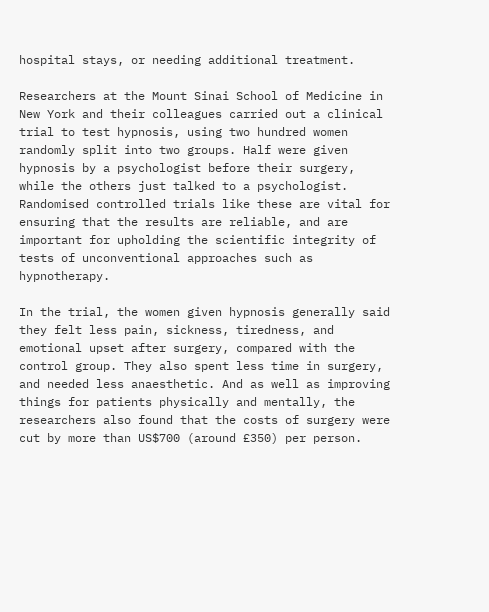hospital stays, or needing additional treatment.

Researchers at the Mount Sinai School of Medicine in New York and their colleagues carried out a clinical trial to test hypnosis, using two hundred women randomly split into two groups. Half were given hypnosis by a psychologist before their surgery, while the others just talked to a psychologist. Randomised controlled trials like these are vital for ensuring that the results are reliable, and are important for upholding the scientific integrity of tests of unconventional approaches such as hypnotherapy.

In the trial, the women given hypnosis generally said they felt less pain, sickness, tiredness, and emotional upset after surgery, compared with the control group. They also spent less time in surgery, and needed less anaesthetic. And as well as improving things for patients physically and mentally, the researchers also found that the costs of surgery were cut by more than US$700 (around £350) per person.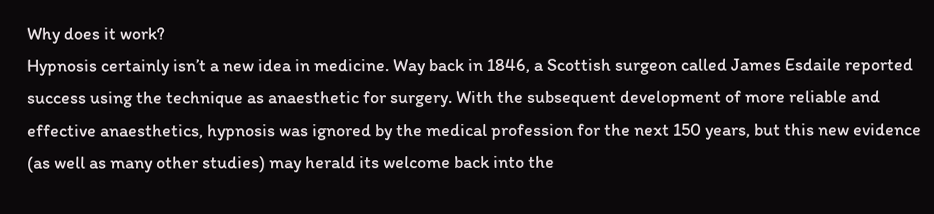Why does it work?
Hypnosis certainly isn’t a new idea in medicine. Way back in 1846, a Scottish surgeon called James Esdaile reported success using the technique as anaesthetic for surgery. With the subsequent development of more reliable and effective anaesthetics, hypnosis was ignored by the medical profession for the next 150 years, but this new evidence (as well as many other studies) may herald its welcome back into the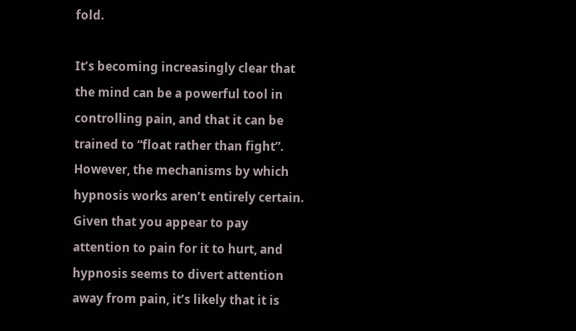fold.

It’s becoming increasingly clear that the mind can be a powerful tool in controlling pain, and that it can be trained to “float rather than fight”. However, the mechanisms by which hypnosis works aren’t entirely certain. Given that you appear to pay attention to pain for it to hurt, and hypnosis seems to divert attention away from pain, it’s likely that it is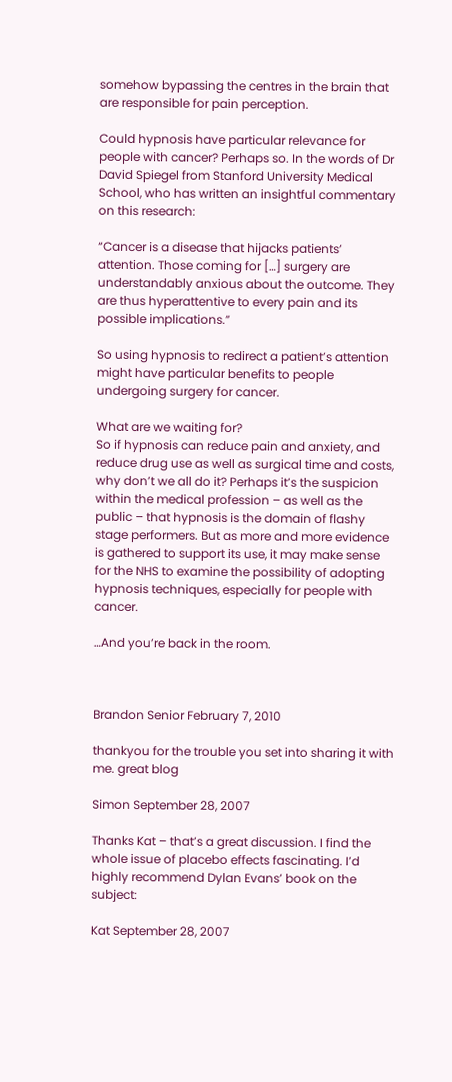somehow bypassing the centres in the brain that are responsible for pain perception.

Could hypnosis have particular relevance for people with cancer? Perhaps so. In the words of Dr David Spiegel from Stanford University Medical School, who has written an insightful commentary on this research:

“Cancer is a disease that hijacks patients’ attention. Those coming for […] surgery are understandably anxious about the outcome. They are thus hyperattentive to every pain and its possible implications.”

So using hypnosis to redirect a patient’s attention might have particular benefits to people undergoing surgery for cancer.

What are we waiting for?
So if hypnosis can reduce pain and anxiety, and reduce drug use as well as surgical time and costs, why don’t we all do it? Perhaps it’s the suspicion within the medical profession – as well as the public – that hypnosis is the domain of flashy stage performers. But as more and more evidence is gathered to support its use, it may make sense for the NHS to examine the possibility of adopting hypnosis techniques, especially for people with cancer.

…And you’re back in the room.



Brandon Senior February 7, 2010

thankyou for the trouble you set into sharing it with me. great blog

Simon September 28, 2007

Thanks Kat – that’s a great discussion. I find the whole issue of placebo effects fascinating. I’d highly recommend Dylan Evans’ book on the subject:

Kat September 28, 2007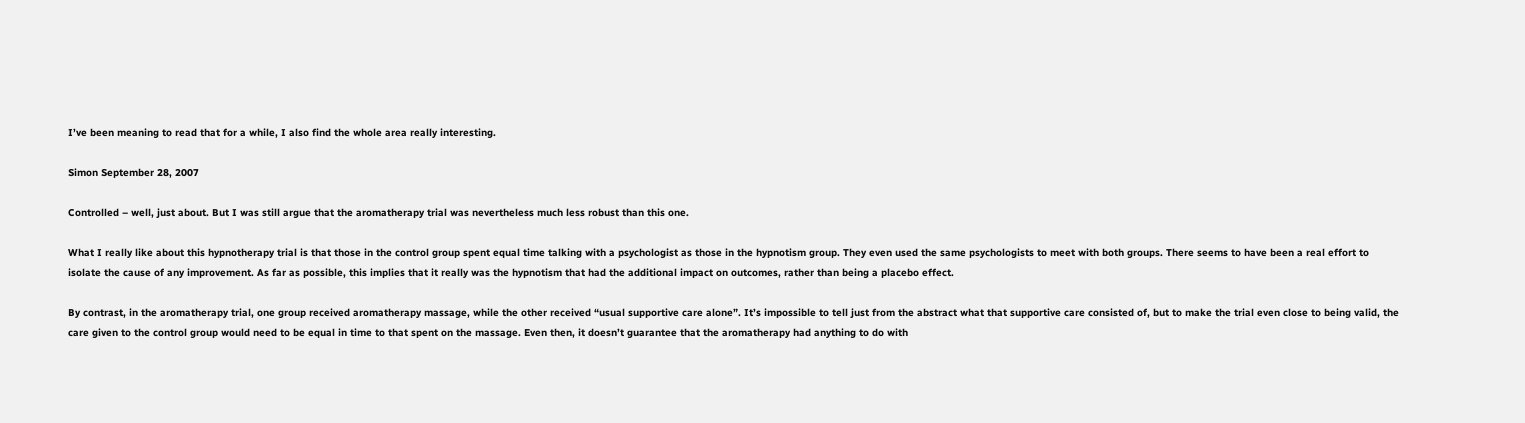I’ve been meaning to read that for a while, I also find the whole area really interesting.

Simon September 28, 2007

Controlled – well, just about. But I was still argue that the aromatherapy trial was nevertheless much less robust than this one.

What I really like about this hypnotherapy trial is that those in the control group spent equal time talking with a psychologist as those in the hypnotism group. They even used the same psychologists to meet with both groups. There seems to have been a real effort to isolate the cause of any improvement. As far as possible, this implies that it really was the hypnotism that had the additional impact on outcomes, rather than being a placebo effect.

By contrast, in the aromatherapy trial, one group received aromatherapy massage, while the other received “usual supportive care alone”. It’s impossible to tell just from the abstract what that supportive care consisted of, but to make the trial even close to being valid, the care given to the control group would need to be equal in time to that spent on the massage. Even then, it doesn’t guarantee that the aromatherapy had anything to do with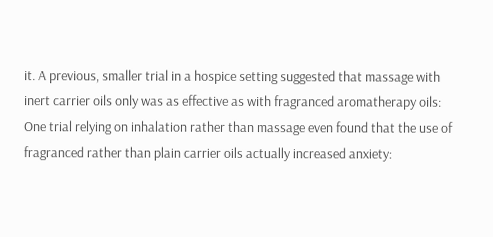it. A previous, smaller trial in a hospice setting suggested that massage with inert carrier oils only was as effective as with fragranced aromatherapy oils: One trial relying on inhalation rather than massage even found that the use of fragranced rather than plain carrier oils actually increased anxiety: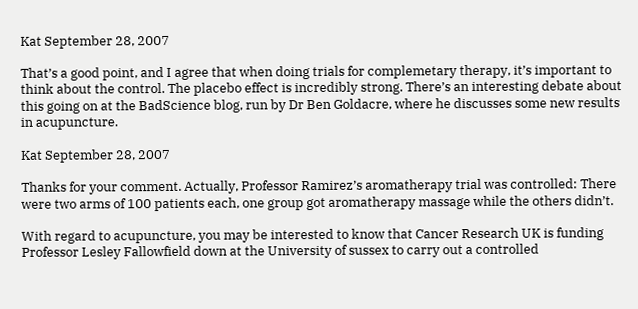Kat September 28, 2007

That’s a good point, and I agree that when doing trials for complemetary therapy, it’s important to think about the control. The placebo effect is incredibly strong. There’s an interesting debate about this going on at the BadScience blog, run by Dr Ben Goldacre, where he discusses some new results in acupuncture.

Kat September 28, 2007

Thanks for your comment. Actually, Professor Ramirez’s aromatherapy trial was controlled: There were two arms of 100 patients each, one group got aromatherapy massage while the others didn’t.

With regard to acupuncture, you may be interested to know that Cancer Research UK is funding Professor Lesley Fallowfield down at the University of sussex to carry out a controlled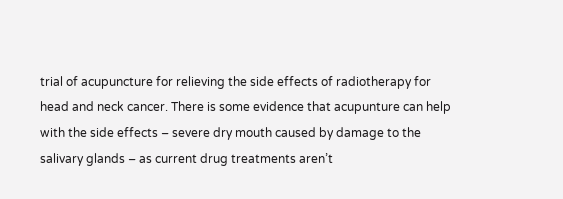trial of acupuncture for relieving the side effects of radiotherapy for head and neck cancer. There is some evidence that acupunture can help with the side effects – severe dry mouth caused by damage to the salivary glands – as current drug treatments aren’t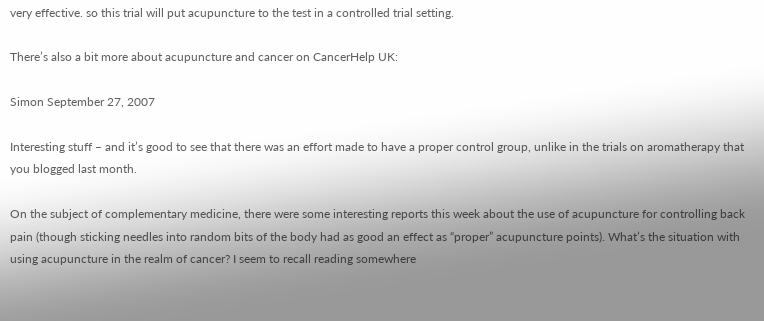very effective. so this trial will put acupuncture to the test in a controlled trial setting.

There’s also a bit more about acupuncture and cancer on CancerHelp UK:

Simon September 27, 2007

Interesting stuff – and it’s good to see that there was an effort made to have a proper control group, unlike in the trials on aromatherapy that you blogged last month.

On the subject of complementary medicine, there were some interesting reports this week about the use of acupuncture for controlling back pain (though sticking needles into random bits of the body had as good an effect as “proper” acupuncture points). What’s the situation with using acupuncture in the realm of cancer? I seem to recall reading somewhere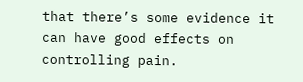that there’s some evidence it can have good effects on controlling pain.